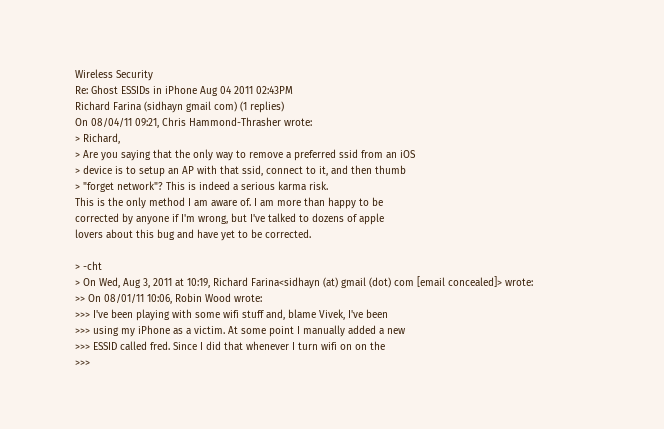Wireless Security
Re: Ghost ESSIDs in iPhone Aug 04 2011 02:43PM
Richard Farina (sidhayn gmail com) (1 replies)
On 08/04/11 09:21, Chris Hammond-Thrasher wrote:
> Richard,
> Are you saying that the only way to remove a preferred ssid from an iOS
> device is to setup an AP with that ssid, connect to it, and then thumb
> "forget network"? This is indeed a serious karma risk.
This is the only method I am aware of. I am more than happy to be
corrected by anyone if I'm wrong, but I've talked to dozens of apple
lovers about this bug and have yet to be corrected.

> -cht
> On Wed, Aug 3, 2011 at 10:19, Richard Farina<sidhayn (at) gmail (dot) com [email concealed]> wrote:
>> On 08/01/11 10:06, Robin Wood wrote:
>>> I've been playing with some wifi stuff and, blame Vivek, I've been
>>> using my iPhone as a victim. At some point I manually added a new
>>> ESSID called fred. Since I did that whenever I turn wifi on on the
>>>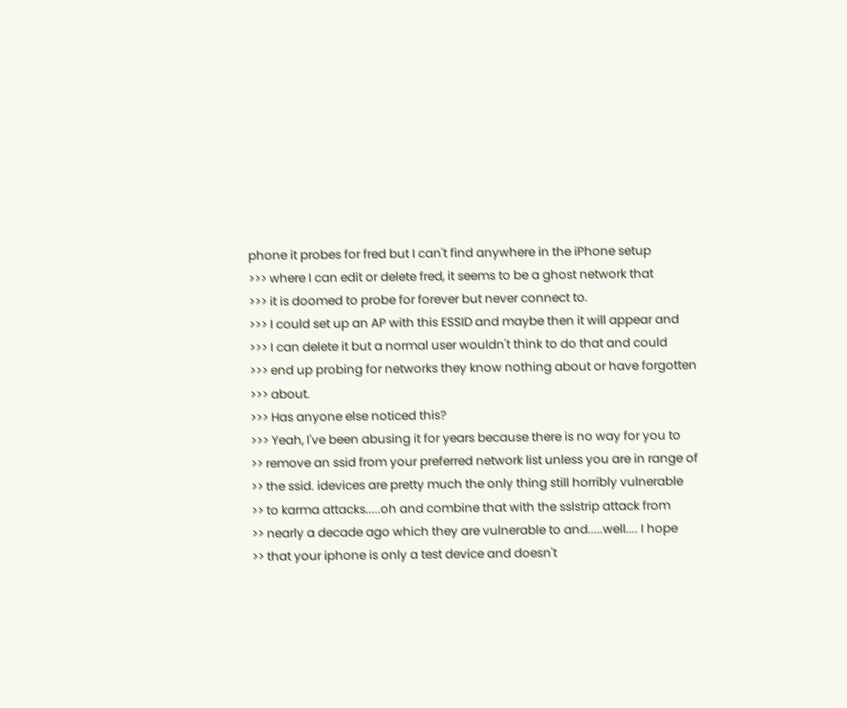phone it probes for fred but I can't find anywhere in the iPhone setup
>>> where I can edit or delete fred, it seems to be a ghost network that
>>> it is doomed to probe for forever but never connect to.
>>> I could set up an AP with this ESSID and maybe then it will appear and
>>> I can delete it but a normal user wouldn't think to do that and could
>>> end up probing for networks they know nothing about or have forgotten
>>> about.
>>> Has anyone else noticed this?
>>> Yeah, I've been abusing it for years because there is no way for you to
>> remove an ssid from your preferred network list unless you are in range of
>> the ssid. idevices are pretty much the only thing still horribly vulnerable
>> to karma attacks.....oh and combine that with the sslstrip attack from
>> nearly a decade ago which they are vulnerable to and.....well.... I hope
>> that your iphone is only a test device and doesn't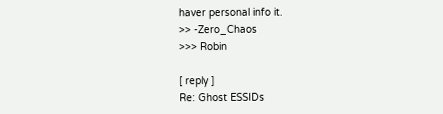haver personal info it.
>> -Zero_Chaos
>>> Robin

[ reply ]
Re: Ghost ESSIDs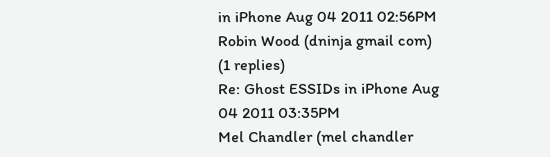in iPhone Aug 04 2011 02:56PM
Robin Wood (dninja gmail com) (1 replies)
Re: Ghost ESSIDs in iPhone Aug 04 2011 03:35PM
Mel Chandler (mel chandler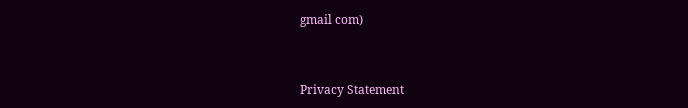gmail com)


Privacy Statement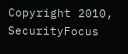Copyright 2010, SecurityFocus